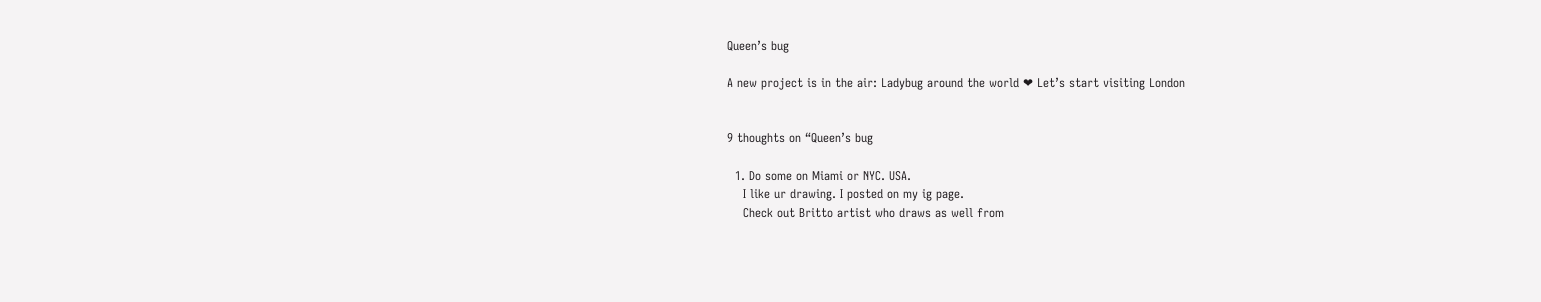Queen’s bug

A new project is in the air: Ladybug around the world ❤ Let’s start visiting London


9 thoughts on “Queen’s bug

  1. Do some on Miami or NYC. USA.
    I like ur drawing. I posted on my ig page.
    Check out Britto artist who draws as well from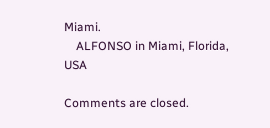Miami.
    ALFONSO in Miami, Florida, USA

Comments are closed.